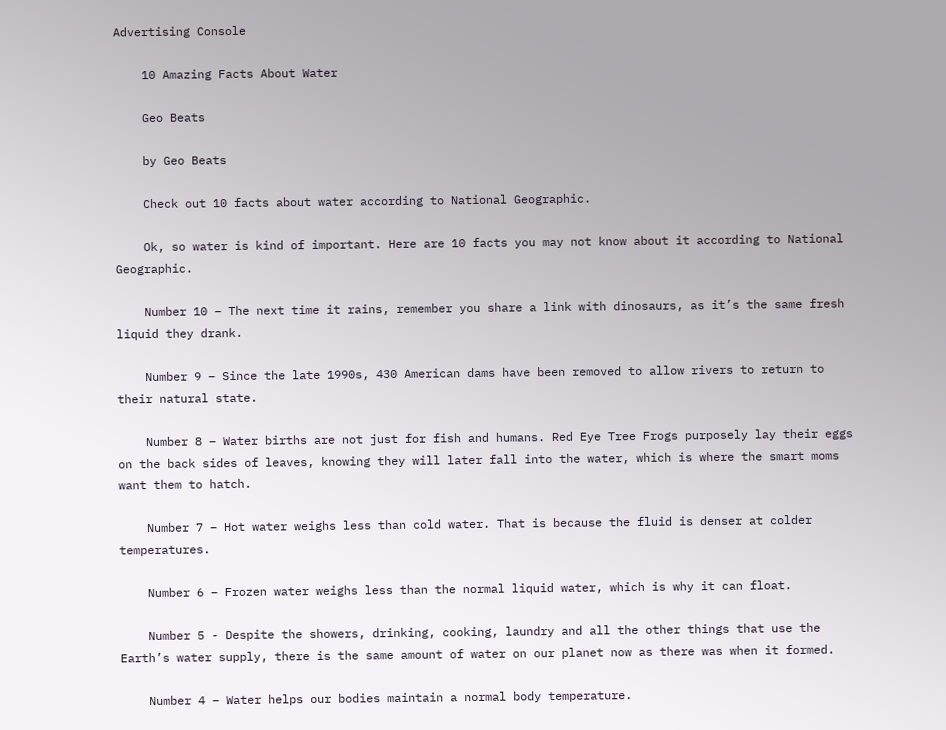Advertising Console

    10 Amazing Facts About Water

    Geo Beats

    by Geo Beats

    Check out 10 facts about water according to National Geographic.

    Ok, so water is kind of important. Here are 10 facts you may not know about it according to National Geographic.

    Number 10 – The next time it rains, remember you share a link with dinosaurs, as it’s the same fresh liquid they drank.

    Number 9 – Since the late 1990s, 430 American dams have been removed to allow rivers to return to their natural state.

    Number 8 – Water births are not just for fish and humans. Red Eye Tree Frogs purposely lay their eggs on the back sides of leaves, knowing they will later fall into the water, which is where the smart moms want them to hatch.

    Number 7 – Hot water weighs less than cold water. That is because the fluid is denser at colder temperatures.

    Number 6 – Frozen water weighs less than the normal liquid water, which is why it can float.

    Number 5 - Despite the showers, drinking, cooking, laundry and all the other things that use the Earth’s water supply, there is the same amount of water on our planet now as there was when it formed.

    Number 4 – Water helps our bodies maintain a normal body temperature.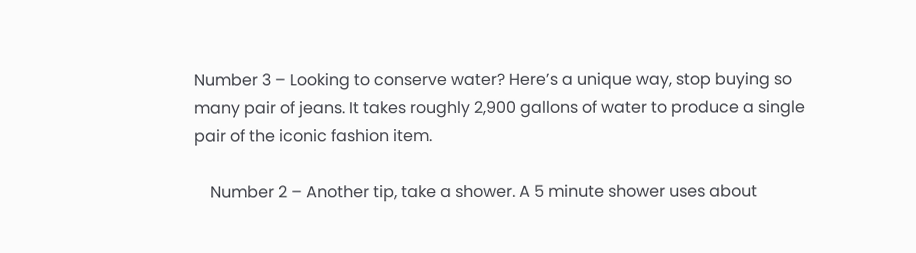Number 3 – Looking to conserve water? Here’s a unique way, stop buying so many pair of jeans. It takes roughly 2,900 gallons of water to produce a single pair of the iconic fashion item.

    Number 2 – Another tip, take a shower. A 5 minute shower uses about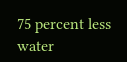75 percent less water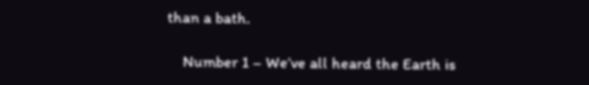than a bath.

    Number 1 – We’ve all heard the Earth is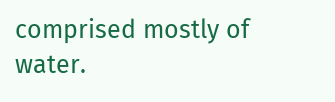comprised mostly of water.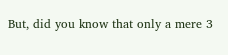But, did you know that only a mere 3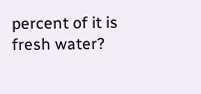percent of it is fresh water?